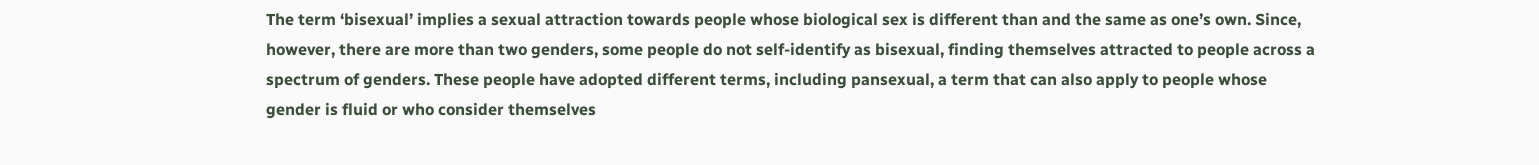The term ‘bisexual’ implies a sexual attraction towards people whose biological sex is different than and the same as one’s own. Since, however, there are more than two genders, some people do not self-identify as bisexual, finding themselves attracted to people across a spectrum of genders. These people have adopted different terms, including pansexual, a term that can also apply to people whose gender is fluid or who consider themselves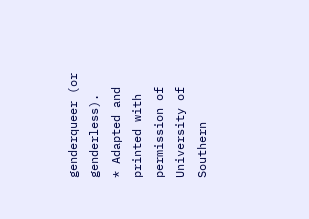genderqueer (or genderless).
* Adapted and printed with permission of University of Southern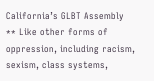California’s GLBT Assembly
** Like other forms of oppression, including racism, sexism, class systems,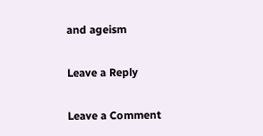and ageism

Leave a Reply

Leave a Comment